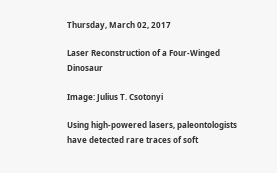Thursday, March 02, 2017

Laser Reconstruction of a Four-Winged Dinosaur

Image: Julius T. Csotonyi

Using high-powered lasers, paleontologists have detected rare traces of soft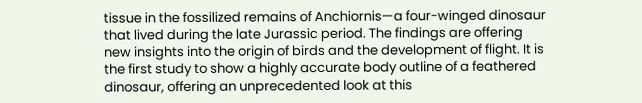tissue in the fossilized remains of Anchiornis—a four-winged dinosaur that lived during the late Jurassic period. The findings are offering new insights into the origin of birds and the development of flight. It is the first study to show a highly accurate body outline of a feathered dinosaur, offering an unprecedented look at this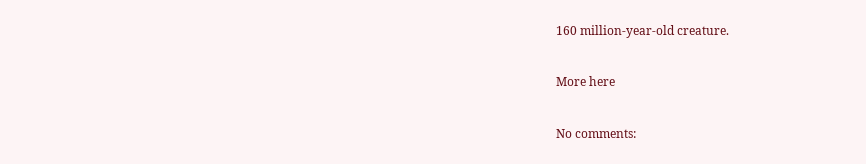160 million-year-old creature.

More here

No comments: